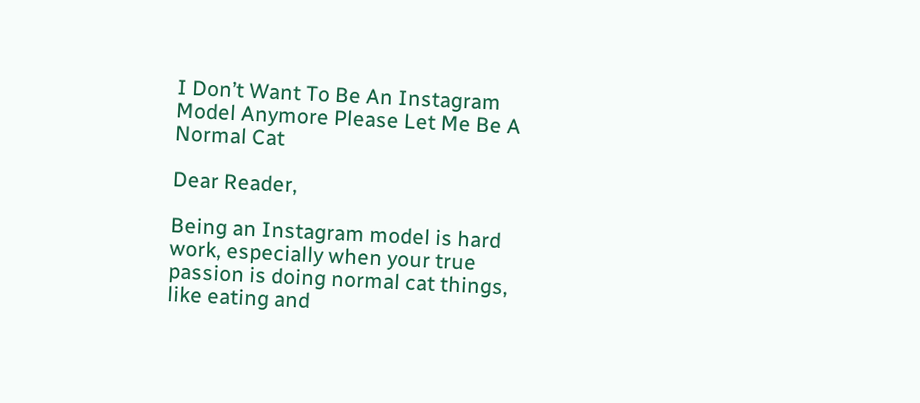I Don’t Want To Be An Instagram Model Anymore Please Let Me Be A Normal Cat

Dear Reader,

Being an Instagram model is hard work, especially when your true passion is doing normal cat things, like eating and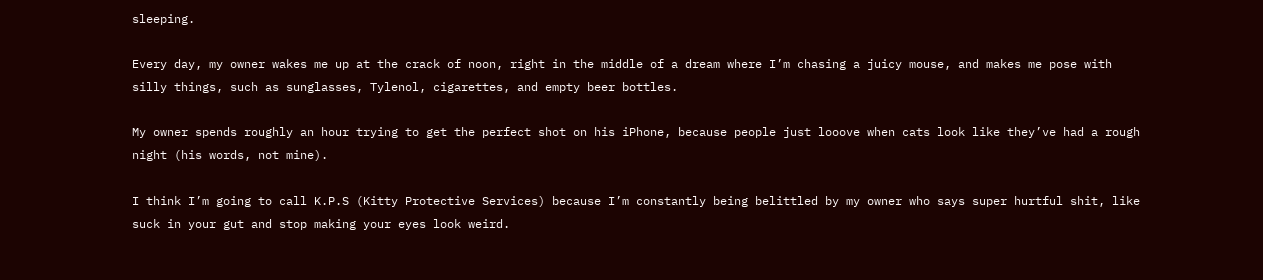sleeping.

Every day, my owner wakes me up at the crack of noon, right in the middle of a dream where I’m chasing a juicy mouse, and makes me pose with silly things, such as sunglasses, Tylenol, cigarettes, and empty beer bottles.

My owner spends roughly an hour trying to get the perfect shot on his iPhone, because people just looove when cats look like they’ve had a rough night (his words, not mine).

I think I’m going to call K.P.S (Kitty Protective Services) because I’m constantly being belittled by my owner who says super hurtful shit, like suck in your gut and stop making your eyes look weird.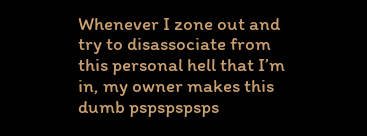Whenever I zone out and try to disassociate from this personal hell that I’m in, my owner makes this dumb pspspspsps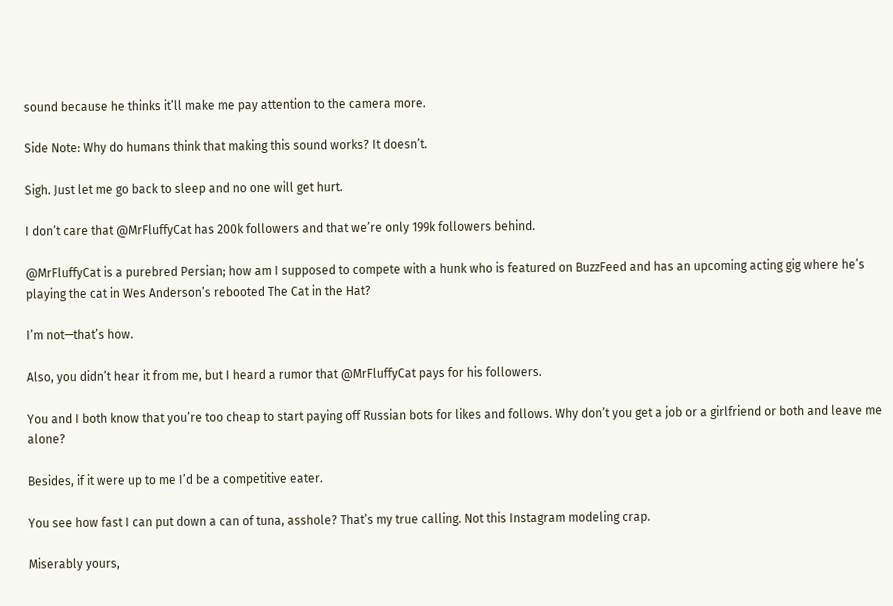sound because he thinks it’ll make me pay attention to the camera more.

Side Note: Why do humans think that making this sound works? It doesn’t.

Sigh. Just let me go back to sleep and no one will get hurt.

I don’t care that @MrFluffyCat has 200k followers and that we’re only 199k followers behind.

@MrFluffyCat is a purebred Persian; how am I supposed to compete with a hunk who is featured on BuzzFeed and has an upcoming acting gig where he’s playing the cat in Wes Anderson’s rebooted The Cat in the Hat?

I’m not—that’s how.

Also, you didn’t hear it from me, but I heard a rumor that @MrFluffyCat pays for his followers.

You and I both know that you’re too cheap to start paying off Russian bots for likes and follows. Why don’t you get a job or a girlfriend or both and leave me alone?

Besides, if it were up to me I’d be a competitive eater.

You see how fast I can put down a can of tuna, asshole? That’s my true calling. Not this Instagram modeling crap.

Miserably yours,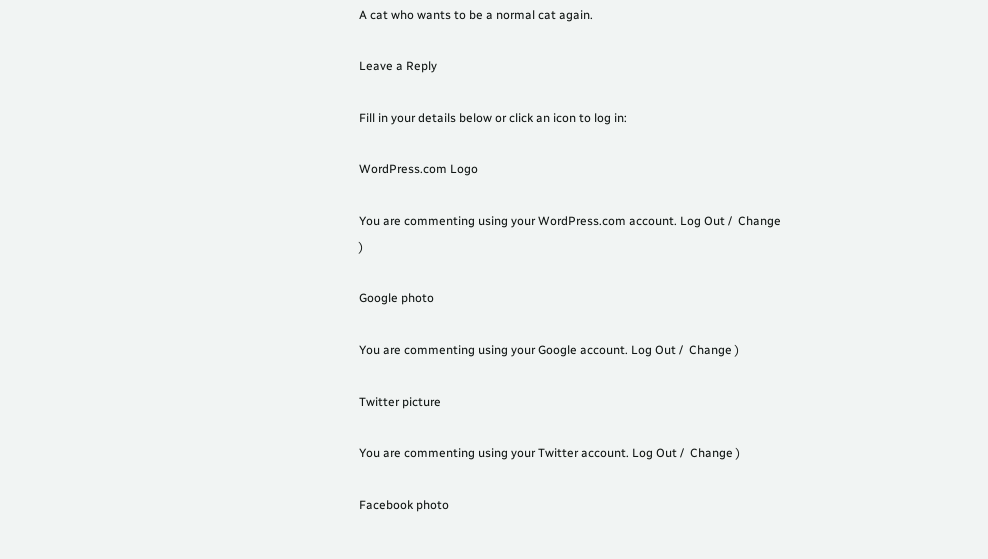A cat who wants to be a normal cat again.

Leave a Reply

Fill in your details below or click an icon to log in:

WordPress.com Logo

You are commenting using your WordPress.com account. Log Out /  Change )

Google photo

You are commenting using your Google account. Log Out /  Change )

Twitter picture

You are commenting using your Twitter account. Log Out /  Change )

Facebook photo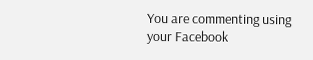You are commenting using your Facebook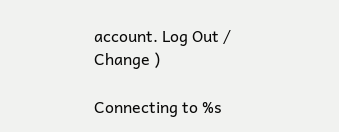account. Log Out /  Change )

Connecting to %s